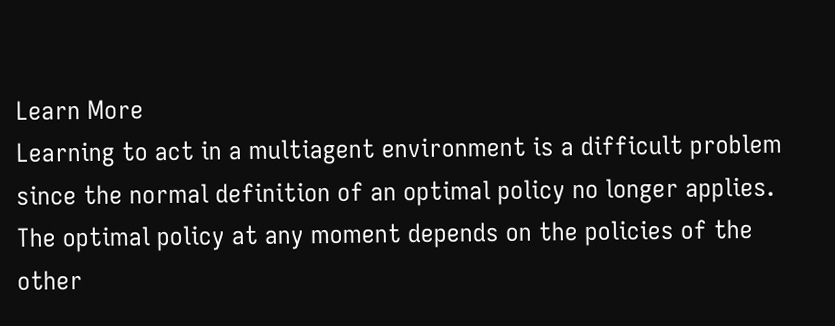Learn More
Learning to act in a multiagent environment is a difficult problem since the normal definition of an optimal policy no longer applies. The optimal policy at any moment depends on the policies of the other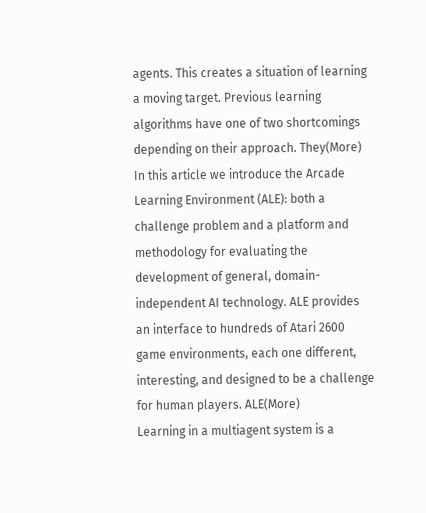agents. This creates a situation of learning a moving target. Previous learning algorithms have one of two shortcomings depending on their approach. They(More)
In this article we introduce the Arcade Learning Environment (ALE): both a challenge problem and a platform and methodology for evaluating the development of general, domain-independent AI technology. ALE provides an interface to hundreds of Atari 2600 game environments, each one different, interesting, and designed to be a challenge for human players. ALE(More)
Learning in a multiagent system is a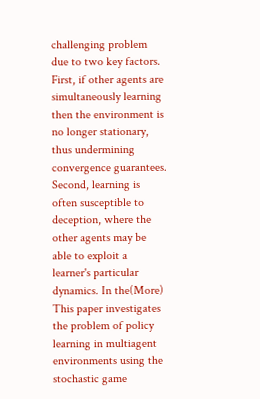challenging problem due to two key factors. First, if other agents are simultaneously learning then the environment is no longer stationary, thus undermining convergence guarantees. Second, learning is often susceptible to deception, where the other agents may be able to exploit a learner's particular dynamics. In the(More)
This paper investigates the problem of policy learning in multiagent environments using the stochastic game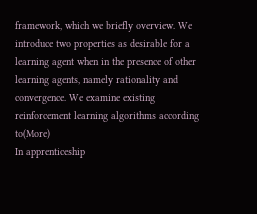framework, which we briefly overview. We introduce two properties as desirable for a learning agent when in the presence of other learning agents, namely rationality and convergence. We examine existing reinforcement learning algorithms according to(More)
In apprenticeship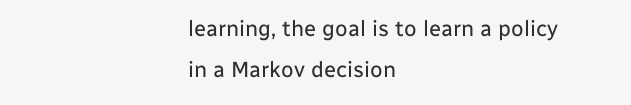learning, the goal is to learn a policy in a Markov decision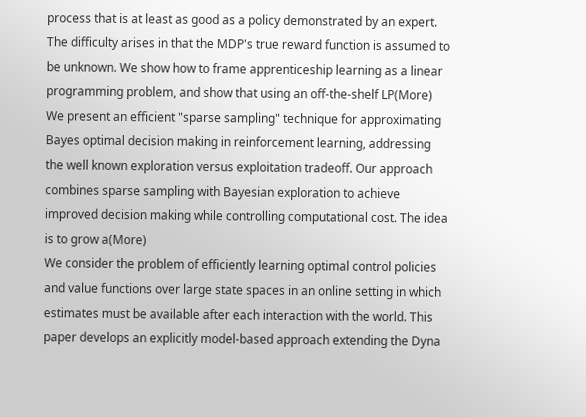process that is at least as good as a policy demonstrated by an expert. The difficulty arises in that the MDP's true reward function is assumed to be unknown. We show how to frame apprenticeship learning as a linear programming problem, and show that using an off-the-shelf LP(More)
We present an efficient "sparse sampling" technique for approximating Bayes optimal decision making in reinforcement learning, addressing the well known exploration versus exploitation tradeoff. Our approach combines sparse sampling with Bayesian exploration to achieve improved decision making while controlling computational cost. The idea is to grow a(More)
We consider the problem of efficiently learning optimal control policies and value functions over large state spaces in an online setting in which estimates must be available after each interaction with the world. This paper develops an explicitly model-based approach extending the Dyna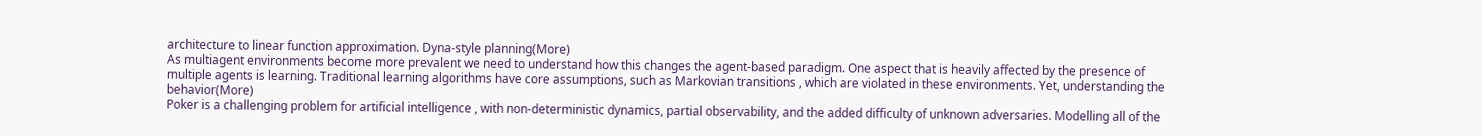architecture to linear function approximation. Dyna-style planning(More)
As multiagent environments become more prevalent we need to understand how this changes the agent-based paradigm. One aspect that is heavily affected by the presence of multiple agents is learning. Traditional learning algorithms have core assumptions, such as Markovian transitions , which are violated in these environments. Yet, understanding the behavior(More)
Poker is a challenging problem for artificial intelligence , with non-deterministic dynamics, partial observability, and the added difficulty of unknown adversaries. Modelling all of the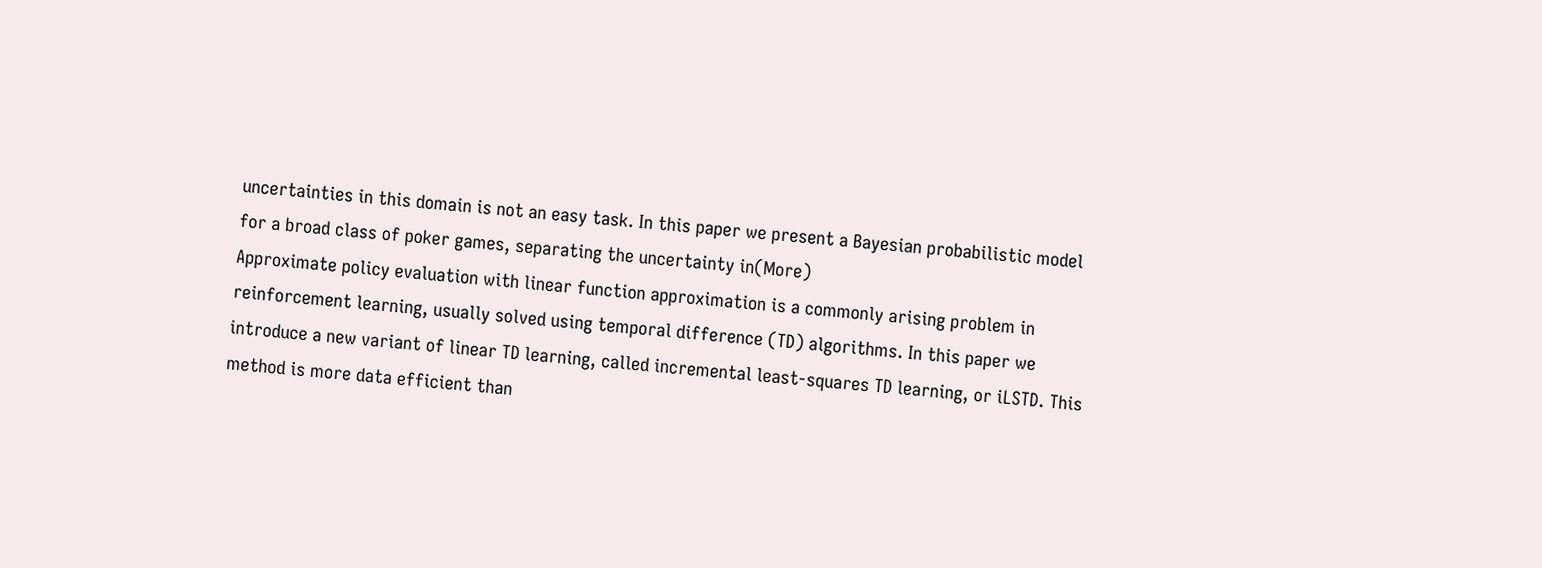uncertainties in this domain is not an easy task. In this paper we present a Bayesian probabilistic model for a broad class of poker games, separating the uncertainty in(More)
Approximate policy evaluation with linear function approximation is a commonly arising problem in reinforcement learning, usually solved using temporal difference (TD) algorithms. In this paper we introduce a new variant of linear TD learning, called incremental least-squares TD learning, or iLSTD. This method is more data efficient than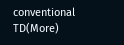conventional TD(More)